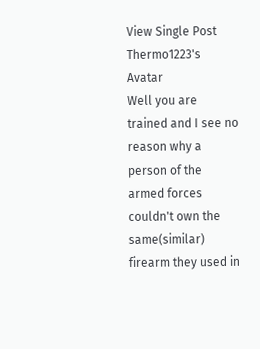View Single Post
Thermo1223's Avatar
Well you are trained and I see no reason why a person of the armed forces couldn't own the same(similar) firearm they used in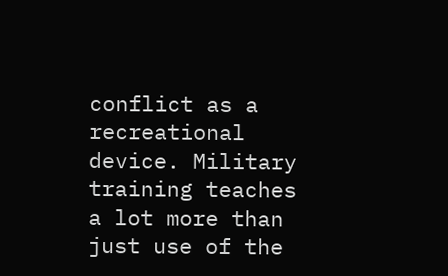conflict as a recreational device. Military training teaches a lot more than just use of the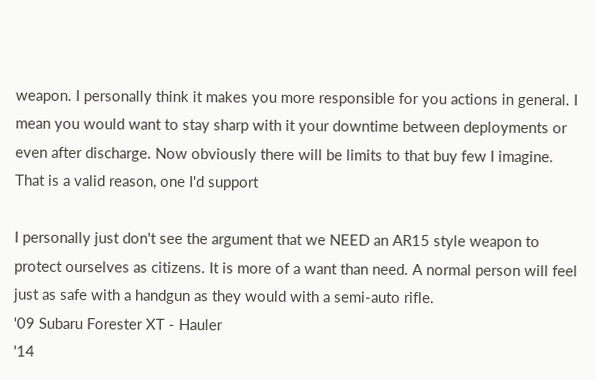weapon. I personally think it makes you more responsible for you actions in general. I mean you would want to stay sharp with it your downtime between deployments or even after discharge. Now obviously there will be limits to that buy few I imagine. That is a valid reason, one I'd support

I personally just don't see the argument that we NEED an AR15 style weapon to protect ourselves as citizens. It is more of a want than need. A normal person will feel just as safe with a handgun as they would with a semi-auto rifle.
'09 Subaru Forester XT - Hauler
'14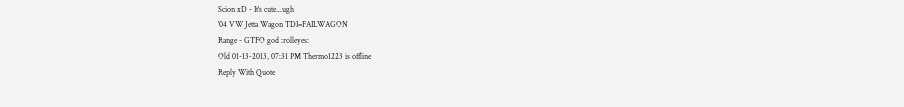Scion xD - It's cute...ugh
'04 VW Jetta Wagon TDI=FAILWAGON
Range - GTFO god :rolleyes:
Old 01-13-2013, 07:31 PM Thermo1223 is offline
Reply With Quote